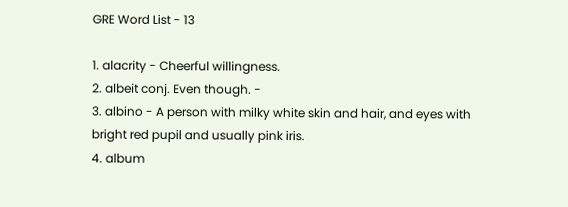GRE Word List - 13

1. alacrity - Cheerful willingness.
2. albeit conj. Even though. -
3. albino - A person with milky white skin and hair, and eyes with bright red pupil and usually pink iris.
4. album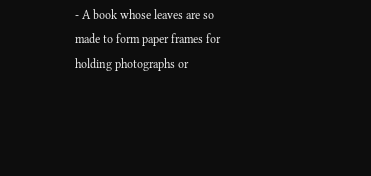- A book whose leaves are so made to form paper frames for holding photographs or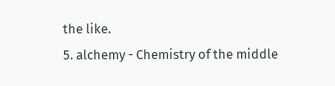the like.
5. alchemy - Chemistry of the middle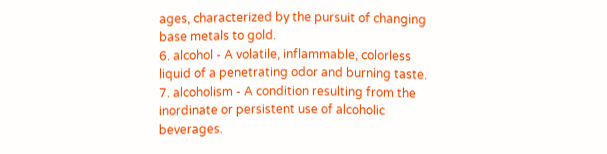ages, characterized by the pursuit of changing base metals to gold.
6. alcohol - A volatile, inflammable, colorless liquid of a penetrating odor and burning taste.
7. alcoholism - A condition resulting from the inordinate or persistent use of alcoholic beverages.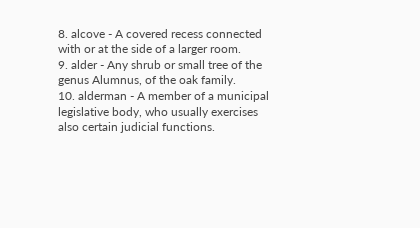8. alcove - A covered recess connected with or at the side of a larger room.
9. alder - Any shrub or small tree of the genus Alumnus, of the oak family.
10. alderman - A member of a municipal legislative body, who usually exercises also certain judicial functions.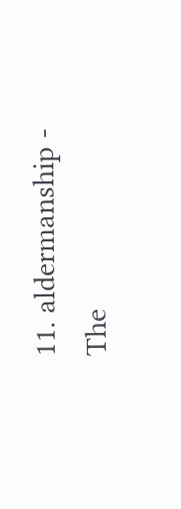11. aldermanship - The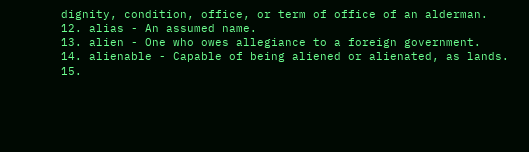dignity, condition, office, or term of office of an alderman.
12. alias - An assumed name.
13. alien - One who owes allegiance to a foreign government.
14. alienable - Capable of being aliened or alienated, as lands.
15.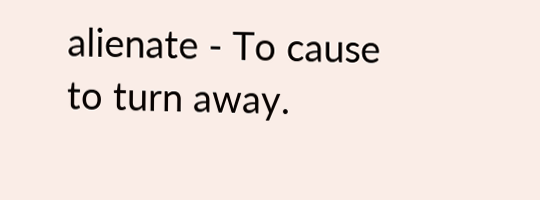alienate - To cause to turn away.